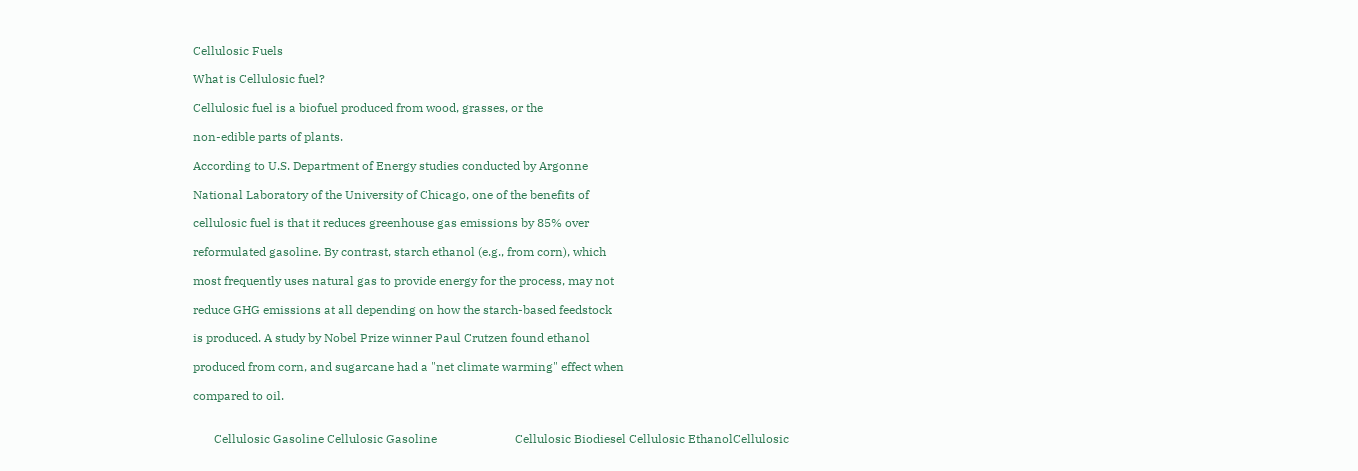Cellulosic Fuels

What is Cellulosic fuel?

Cellulosic fuel is a biofuel produced from wood, grasses, or the

non-edible parts of plants.

According to U.S. Department of Energy studies conducted by Argonne

National Laboratory of the University of Chicago, one of the benefits of

cellulosic fuel is that it reduces greenhouse gas emissions by 85% over

reformulated gasoline. By contrast, starch ethanol (e.g., from corn), which

most frequently uses natural gas to provide energy for the process, may not

reduce GHG emissions at all depending on how the starch-based feedstock

is produced. A study by Nobel Prize winner Paul Crutzen found ethanol

produced from corn, and sugarcane had a "net climate warming" effect when

compared to oil.


       Cellulosic Gasoline Cellulosic Gasoline                          Cellulosic Biodiesel Cellulosic EthanolCellulosic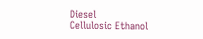Diesel                  Cellulosic Ethanol